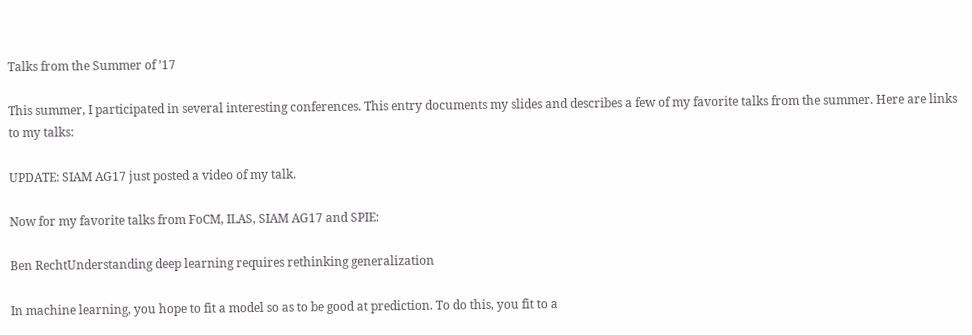Talks from the Summer of ’17

This summer, I participated in several interesting conferences. This entry documents my slides and describes a few of my favorite talks from the summer. Here are links to my talks:

UPDATE: SIAM AG17 just posted a video of my talk.

Now for my favorite talks from FoCM, ILAS, SIAM AG17 and SPIE:

Ben RechtUnderstanding deep learning requires rethinking generalization

In machine learning, you hope to fit a model so as to be good at prediction. To do this, you fit to a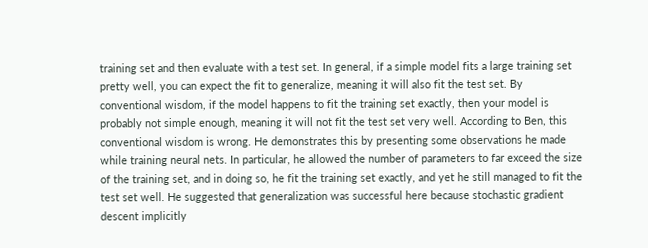training set and then evaluate with a test set. In general, if a simple model fits a large training set pretty well, you can expect the fit to generalize, meaning it will also fit the test set. By conventional wisdom, if the model happens to fit the training set exactly, then your model is probably not simple enough, meaning it will not fit the test set very well. According to Ben, this conventional wisdom is wrong. He demonstrates this by presenting some observations he made while training neural nets. In particular, he allowed the number of parameters to far exceed the size of the training set, and in doing so, he fit the training set exactly, and yet he still managed to fit the test set well. He suggested that generalization was successful here because stochastic gradient descent implicitly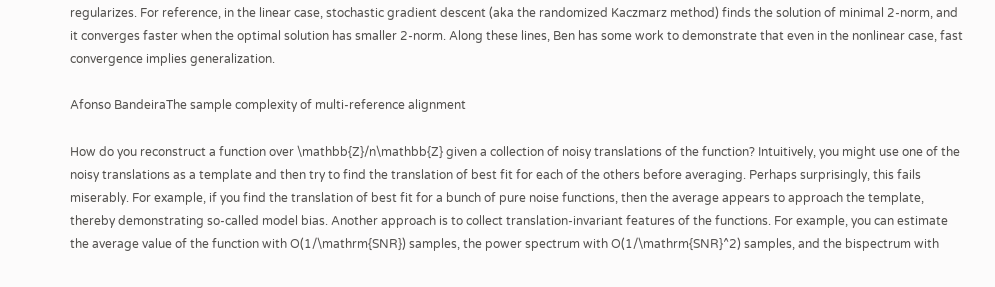regularizes. For reference, in the linear case, stochastic gradient descent (aka the randomized Kaczmarz method) finds the solution of minimal 2-norm, and it converges faster when the optimal solution has smaller 2-norm. Along these lines, Ben has some work to demonstrate that even in the nonlinear case, fast convergence implies generalization.

Afonso BandeiraThe sample complexity of multi-reference alignment

How do you reconstruct a function over \mathbb{Z}/n\mathbb{Z} given a collection of noisy translations of the function? Intuitively, you might use one of the noisy translations as a template and then try to find the translation of best fit for each of the others before averaging. Perhaps surprisingly, this fails miserably. For example, if you find the translation of best fit for a bunch of pure noise functions, then the average appears to approach the template, thereby demonstrating so-called model bias. Another approach is to collect translation-invariant features of the functions. For example, you can estimate the average value of the function with O(1/\mathrm{SNR}) samples, the power spectrum with O(1/\mathrm{SNR}^2) samples, and the bispectrum with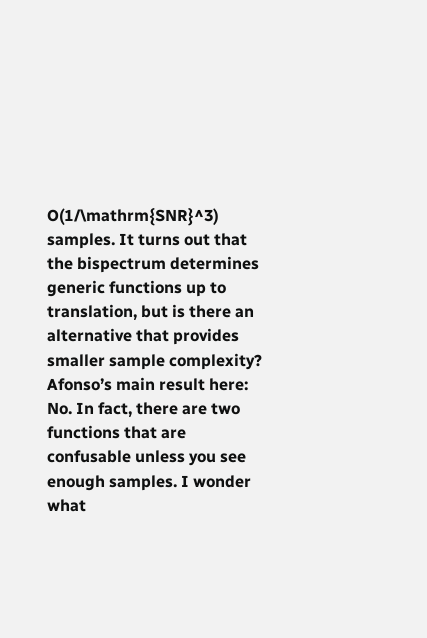O(1/\mathrm{SNR}^3) samples. It turns out that the bispectrum determines generic functions up to translation, but is there an alternative that provides smaller sample complexity? Afonso’s main result here: No. In fact, there are two functions that are confusable unless you see enough samples. I wonder what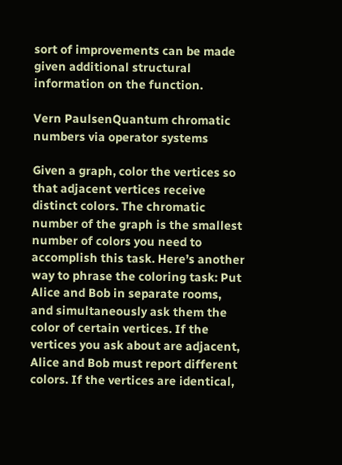sort of improvements can be made given additional structural information on the function.

Vern PaulsenQuantum chromatic numbers via operator systems

Given a graph, color the vertices so that adjacent vertices receive distinct colors. The chromatic number of the graph is the smallest number of colors you need to accomplish this task. Here’s another way to phrase the coloring task: Put Alice and Bob in separate rooms, and simultaneously ask them the color of certain vertices. If the vertices you ask about are adjacent, Alice and Bob must report different colors. If the vertices are identical,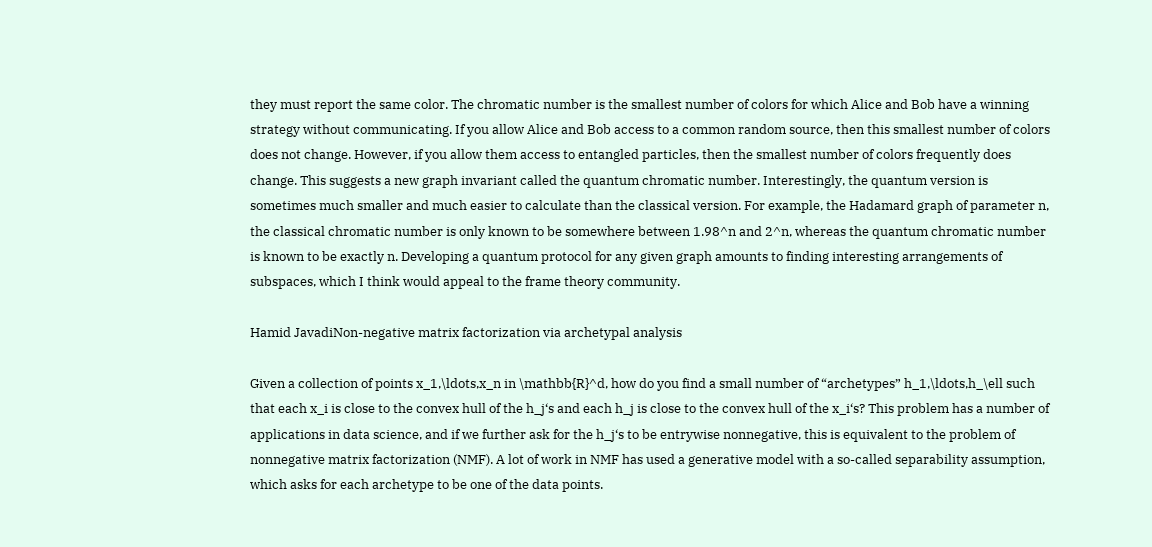they must report the same color. The chromatic number is the smallest number of colors for which Alice and Bob have a winning strategy without communicating. If you allow Alice and Bob access to a common random source, then this smallest number of colors does not change. However, if you allow them access to entangled particles, then the smallest number of colors frequently does change. This suggests a new graph invariant called the quantum chromatic number. Interestingly, the quantum version is sometimes much smaller and much easier to calculate than the classical version. For example, the Hadamard graph of parameter n, the classical chromatic number is only known to be somewhere between 1.98^n and 2^n, whereas the quantum chromatic number is known to be exactly n. Developing a quantum protocol for any given graph amounts to finding interesting arrangements of subspaces, which I think would appeal to the frame theory community.

Hamid JavadiNon-negative matrix factorization via archetypal analysis

Given a collection of points x_1,\ldots,x_n in \mathbb{R}^d, how do you find a small number of “archetypes” h_1,\ldots,h_\ell such that each x_i is close to the convex hull of the h_j‘s and each h_j is close to the convex hull of the x_i‘s? This problem has a number of applications in data science, and if we further ask for the h_j‘s to be entrywise nonnegative, this is equivalent to the problem of nonnegative matrix factorization (NMF). A lot of work in NMF has used a generative model with a so-called separability assumption, which asks for each archetype to be one of the data points.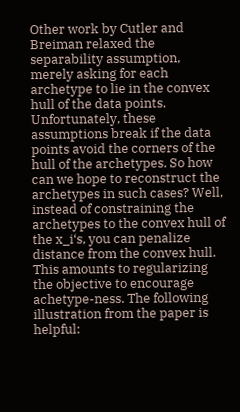Other work by Cutler and Breiman relaxed the separability assumption, merely asking for each archetype to lie in the convex hull of the data points. Unfortunately, these assumptions break if the data points avoid the corners of the hull of the archetypes. So how can we hope to reconstruct the archetypes in such cases? Well, instead of constraining the archetypes to the convex hull of the x_i‘s, you can penalize distance from the convex hull. This amounts to regularizing the objective to encourage achetype-ness. The following illustration from the paper is helpful: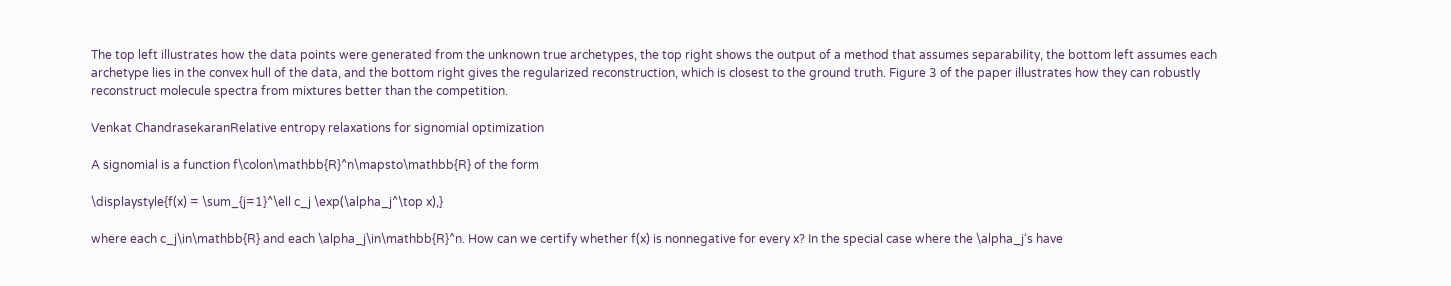The top left illustrates how the data points were generated from the unknown true archetypes, the top right shows the output of a method that assumes separability, the bottom left assumes each archetype lies in the convex hull of the data, and the bottom right gives the regularized reconstruction, which is closest to the ground truth. Figure 3 of the paper illustrates how they can robustly reconstruct molecule spectra from mixtures better than the competition.

Venkat ChandrasekaranRelative entropy relaxations for signomial optimization

A signomial is a function f\colon\mathbb{R}^n\mapsto\mathbb{R} of the form

\displaystyle{f(x) = \sum_{j=1}^\ell c_j \exp(\alpha_j^\top x),}

where each c_j\in\mathbb{R} and each \alpha_j\in\mathbb{R}^n. How can we certify whether f(x) is nonnegative for every x? In the special case where the \alpha_j‘s have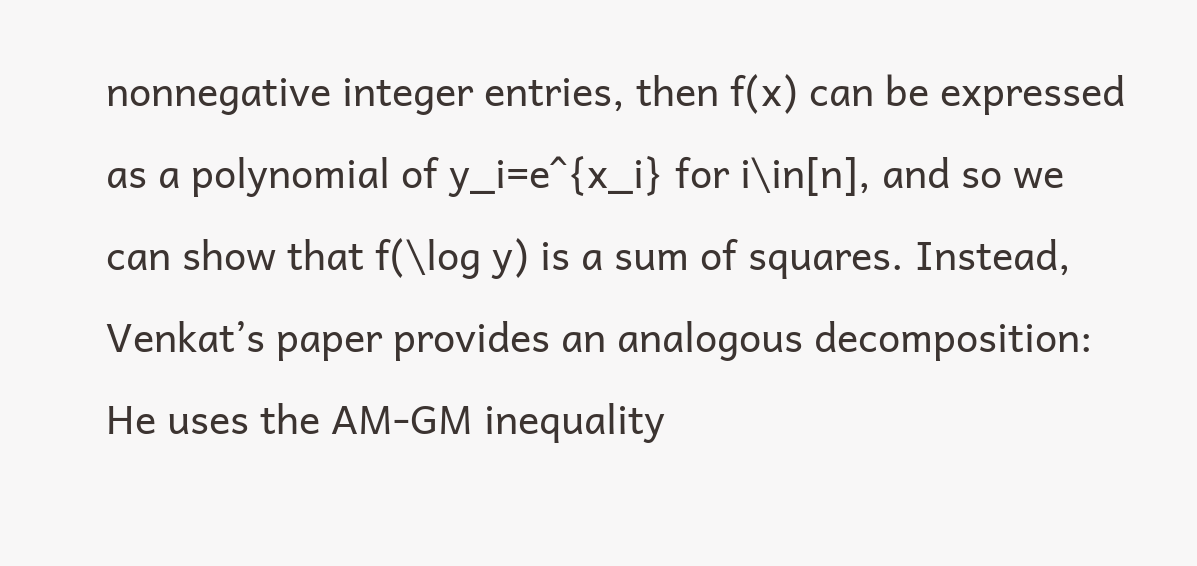nonnegative integer entries, then f(x) can be expressed as a polynomial of y_i=e^{x_i} for i\in[n], and so we can show that f(\log y) is a sum of squares. Instead, Venkat’s paper provides an analogous decomposition: He uses the AM-GM inequality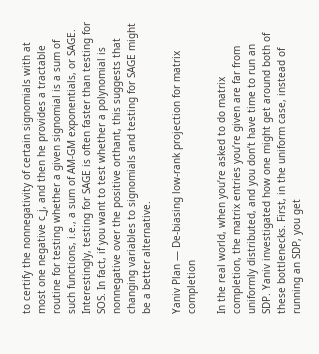to certify the nonnegativity of certain signomials with at most one negative c_j, and then he provides a tractable routine for testing whether a given signomial is a sum of such functions, i.e., a sum of AM-GM exponentials, or SAGE. Interestingly, testing for SAGE is often faster than testing for SOS. In fact, if you want to test whether a polynomial is nonnegative over the positive orthant, this suggests that changing variables to signomials and testing for SAGE might be a better alternative.

Yaniv Plan — De-biasing low-rank projection for matrix completion

In the real world, when you’re asked to do matrix completion, the matrix entries you’re given are far from uniformly distributed, and you don’t have time to run an SDP. Yaniv investigated how one might get around both of these bottlenecks. First, in the uniform case, instead of running an SDP, you get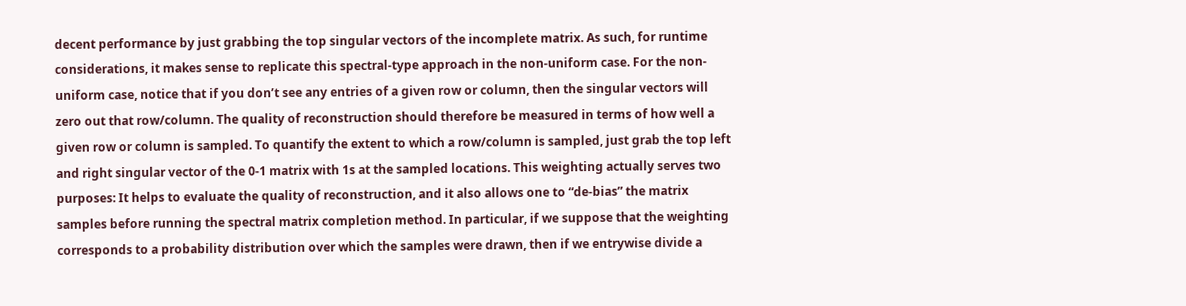decent performance by just grabbing the top singular vectors of the incomplete matrix. As such, for runtime considerations, it makes sense to replicate this spectral-type approach in the non-uniform case. For the non-uniform case, notice that if you don’t see any entries of a given row or column, then the singular vectors will zero out that row/column. The quality of reconstruction should therefore be measured in terms of how well a given row or column is sampled. To quantify the extent to which a row/column is sampled, just grab the top left and right singular vector of the 0-1 matrix with 1s at the sampled locations. This weighting actually serves two purposes: It helps to evaluate the quality of reconstruction, and it also allows one to “de-bias” the matrix samples before running the spectral matrix completion method. In particular, if we suppose that the weighting corresponds to a probability distribution over which the samples were drawn, then if we entrywise divide a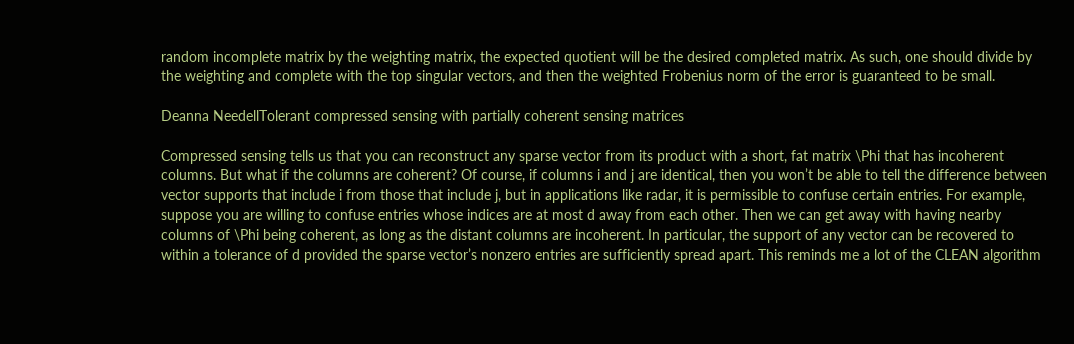random incomplete matrix by the weighting matrix, the expected quotient will be the desired completed matrix. As such, one should divide by the weighting and complete with the top singular vectors, and then the weighted Frobenius norm of the error is guaranteed to be small.

Deanna NeedellTolerant compressed sensing with partially coherent sensing matrices

Compressed sensing tells us that you can reconstruct any sparse vector from its product with a short, fat matrix \Phi that has incoherent columns. But what if the columns are coherent? Of course, if columns i and j are identical, then you won’t be able to tell the difference between vector supports that include i from those that include j, but in applications like radar, it is permissible to confuse certain entries. For example, suppose you are willing to confuse entries whose indices are at most d away from each other. Then we can get away with having nearby columns of \Phi being coherent, as long as the distant columns are incoherent. In particular, the support of any vector can be recovered to within a tolerance of d provided the sparse vector’s nonzero entries are sufficiently spread apart. This reminds me a lot of the CLEAN algorithm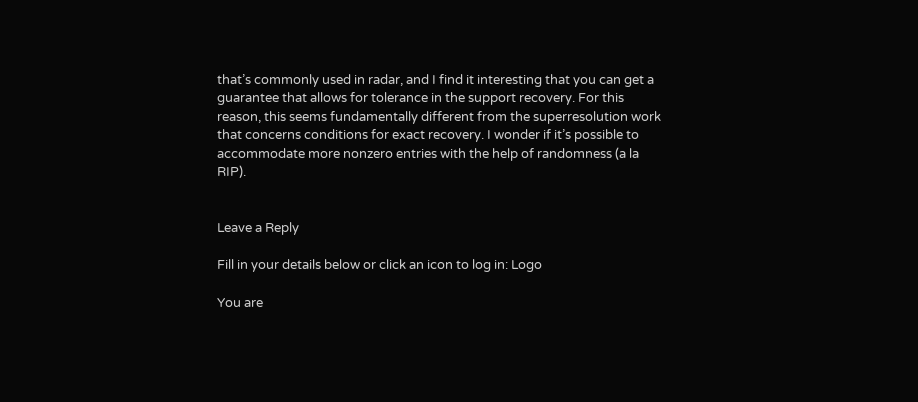that’s commonly used in radar, and I find it interesting that you can get a guarantee that allows for tolerance in the support recovery. For this reason, this seems fundamentally different from the superresolution work that concerns conditions for exact recovery. I wonder if it’s possible to accommodate more nonzero entries with the help of randomness (a la RIP).


Leave a Reply

Fill in your details below or click an icon to log in: Logo

You are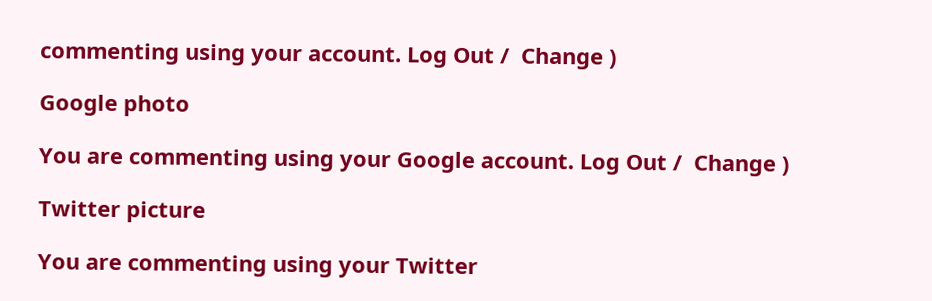commenting using your account. Log Out /  Change )

Google photo

You are commenting using your Google account. Log Out /  Change )

Twitter picture

You are commenting using your Twitter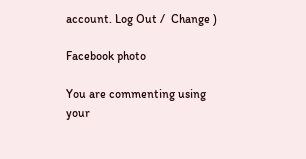account. Log Out /  Change )

Facebook photo

You are commenting using your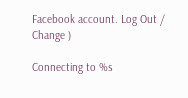Facebook account. Log Out /  Change )

Connecting to %s